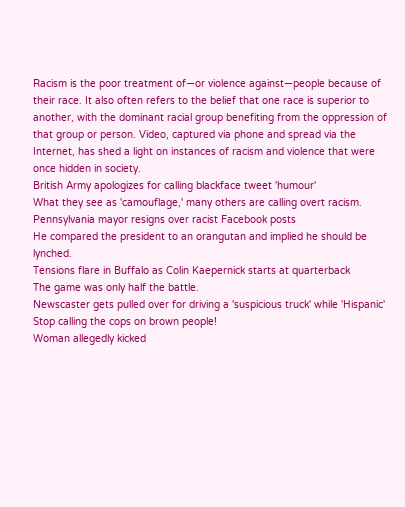Racism is the poor treatment of—or violence against—people because of their race. It also often refers to the belief that one race is superior to another, with the dominant racial group benefiting from the oppression of that group or person. Video, captured via phone and spread via the Internet, has shed a light on instances of racism and violence that were once hidden in society.
British Army apologizes for calling blackface tweet 'humour'
What they see as 'camouflage,' many others are calling overt racism.
Pennsylvania mayor resigns over racist Facebook posts
He compared the president to an orangutan and implied he should be lynched.
Tensions flare in Buffalo as Colin Kaepernick starts at quarterback
The game was only half the battle.
Newscaster gets pulled over for driving a 'suspicious truck' while 'Hispanic'
Stop calling the cops on brown people!
Woman allegedly kicked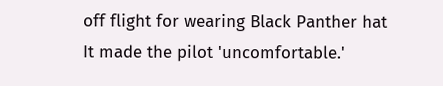off flight for wearing Black Panther hat
It made the pilot 'uncomfortable.'